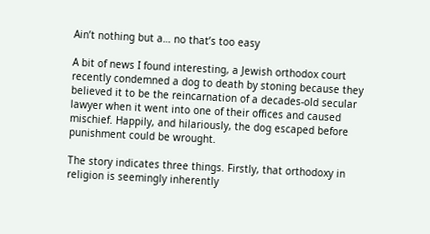Ain’t nothing but a… no that’s too easy

A bit of news I found interesting, a Jewish orthodox court recently condemned a dog to death by stoning because they believed it to be the reincarnation of a decades-old secular lawyer when it went into one of their offices and caused mischief. Happily, and hilariously, the dog escaped before punishment could be wrought.

The story indicates three things. Firstly, that orthodoxy in religion is seemingly inherently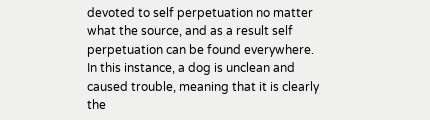devoted to self perpetuation no matter what the source, and as a result self perpetuation can be found everywhere. In this instance, a dog is unclean and caused trouble, meaning that it is clearly the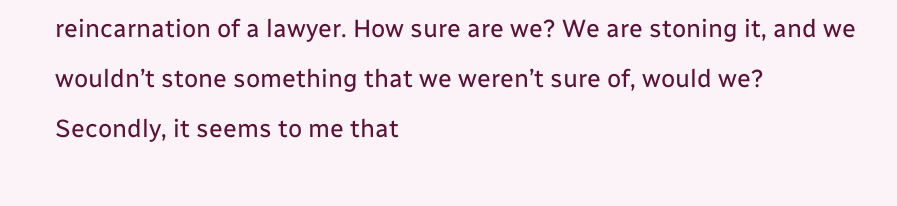reincarnation of a lawyer. How sure are we? We are stoning it, and we wouldn’t stone something that we weren’t sure of, would we? Secondly, it seems to me that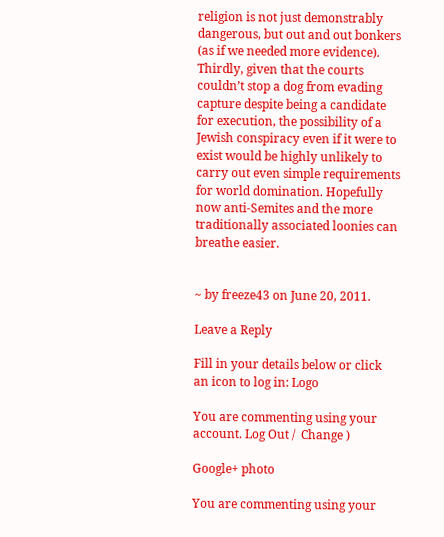religion is not just demonstrably dangerous, but out and out bonkers (as if we needed more evidence). Thirdly, given that the courts couldn’t stop a dog from evading capture despite being a candidate for execution, the possibility of a Jewish conspiracy even if it were to exist would be highly unlikely to carry out even simple requirements for world domination. Hopefully now anti-Semites and the more traditionally associated loonies can breathe easier.


~ by freeze43 on June 20, 2011.

Leave a Reply

Fill in your details below or click an icon to log in: Logo

You are commenting using your account. Log Out /  Change )

Google+ photo

You are commenting using your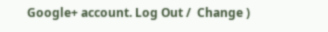Google+ account. Log Out /  Change )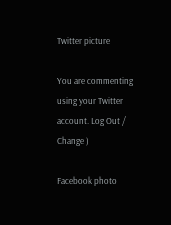Twitter picture

You are commenting using your Twitter account. Log Out /  Change )

Facebook photo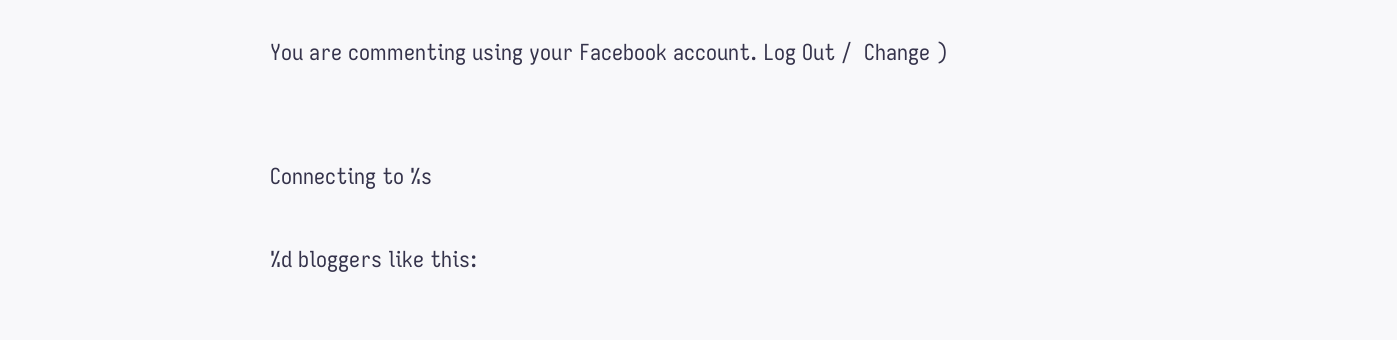You are commenting using your Facebook account. Log Out /  Change )


Connecting to %s

%d bloggers like this: